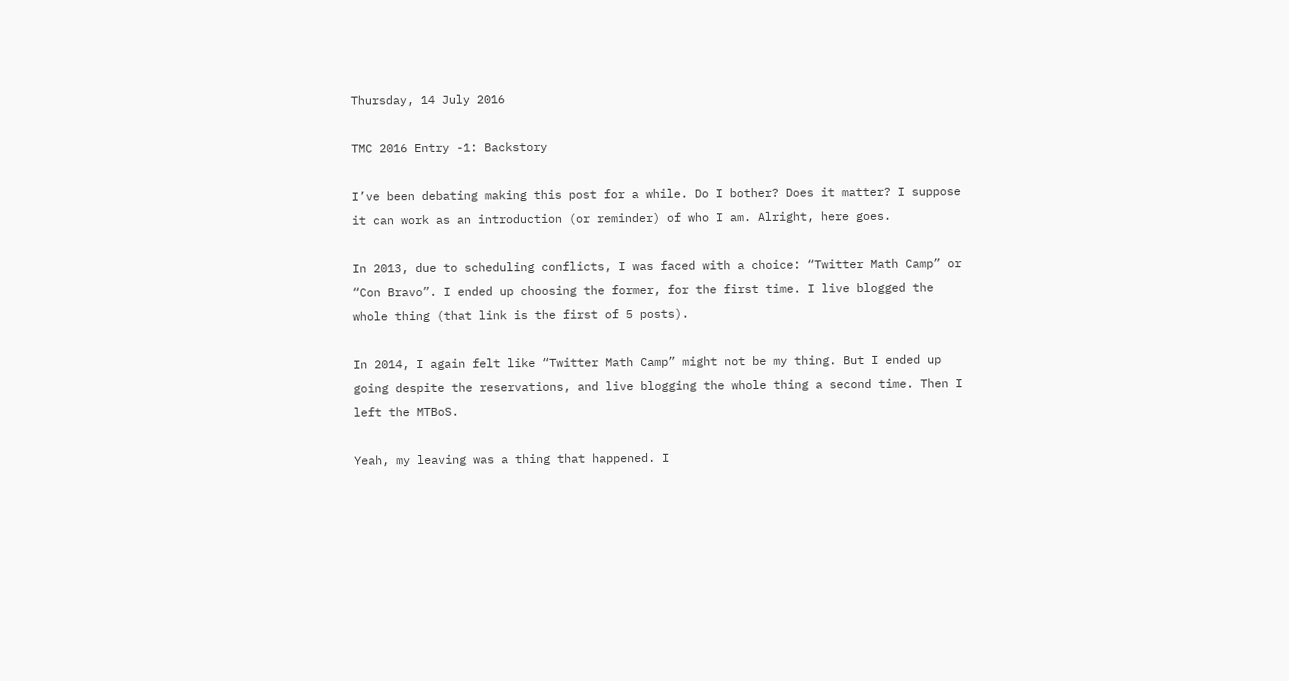Thursday, 14 July 2016

TMC 2016 Entry -1: Backstory

I’ve been debating making this post for a while. Do I bother? Does it matter? I suppose it can work as an introduction (or reminder) of who I am. Alright, here goes.

In 2013, due to scheduling conflicts, I was faced with a choice: “Twitter Math Camp” or “Con Bravo”. I ended up choosing the former, for the first time. I live blogged the whole thing (that link is the first of 5 posts).

In 2014, I again felt like “Twitter Math Camp” might not be my thing. But I ended up going despite the reservations, and live blogging the whole thing a second time. Then I left the MTBoS.

Yeah, my leaving was a thing that happened. I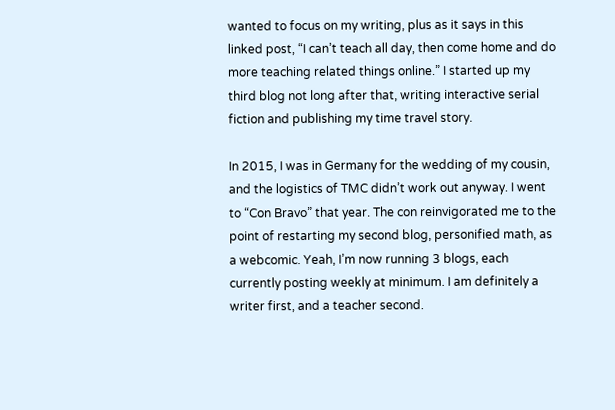wanted to focus on my writing, plus as it says in this linked post, “I can’t teach all day, then come home and do more teaching related things online.” I started up my third blog not long after that, writing interactive serial fiction and publishing my time travel story.

In 2015, I was in Germany for the wedding of my cousin, and the logistics of TMC didn’t work out anyway. I went to “Con Bravo” that year. The con reinvigorated me to the point of restarting my second blog, personified math, as a webcomic. Yeah, I’m now running 3 blogs, each currently posting weekly at minimum. I am definitely a writer first, and a teacher second.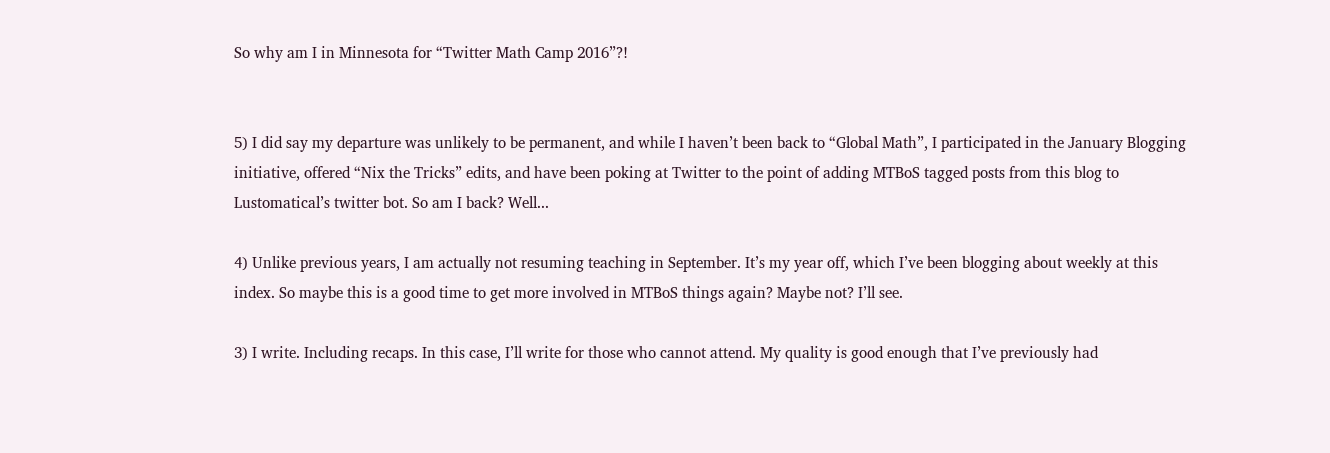So why am I in Minnesota for “Twitter Math Camp 2016”?!


5) I did say my departure was unlikely to be permanent, and while I haven’t been back to “Global Math”, I participated in the January Blogging initiative, offered “Nix the Tricks” edits, and have been poking at Twitter to the point of adding MTBoS tagged posts from this blog to Lustomatical’s twitter bot. So am I back? Well...

4) Unlike previous years, I am actually not resuming teaching in September. It’s my year off, which I’ve been blogging about weekly at this index. So maybe this is a good time to get more involved in MTBoS things again? Maybe not? I’ll see.

3) I write. Including recaps. In this case, I’ll write for those who cannot attend. My quality is good enough that I’ve previously had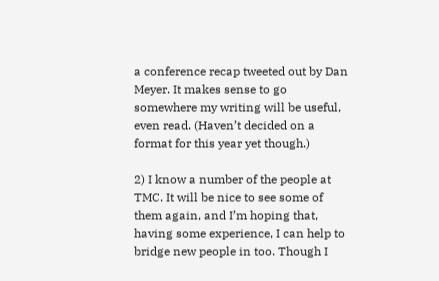a conference recap tweeted out by Dan Meyer. It makes sense to go somewhere my writing will be useful, even read. (Haven’t decided on a format for this year yet though.)

2) I know a number of the people at TMC. It will be nice to see some of them again, and I’m hoping that, having some experience, I can help to bridge new people in too. Though I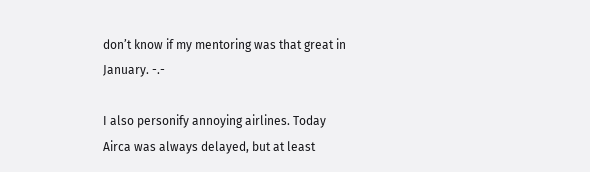don’t know if my mentoring was that great in January. -.-

I also personify annoying airlines. Today
Airca was always delayed, but at least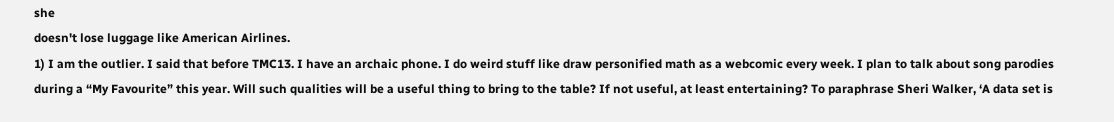she
doesn't lose luggage like American Airlines.
1) I am the outlier. I said that before TMC13. I have an archaic phone. I do weird stuff like draw personified math as a webcomic every week. I plan to talk about song parodies during a “My Favourite” this year. Will such qualities will be a useful thing to bring to the table? If not useful, at least entertaining? To paraphrase Sheri Walker, ‘A data set is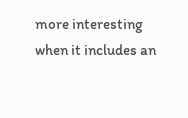more interesting when it includes an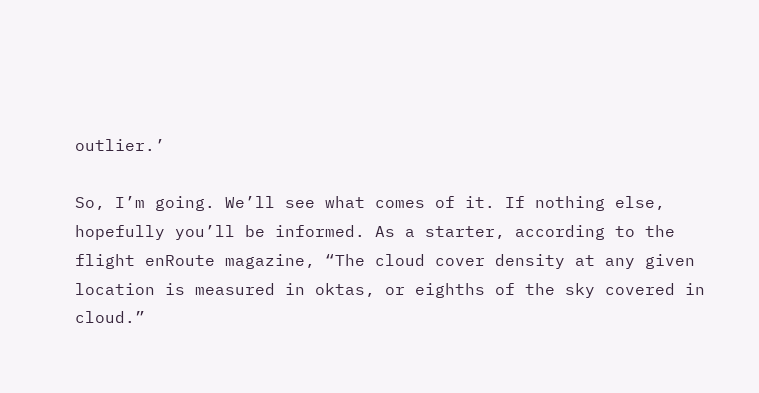outlier.’

So, I’m going. We’ll see what comes of it. If nothing else, hopefully you’ll be informed. As a starter, according to the flight enRoute magazine, “The cloud cover density at any given location is measured in oktas, or eighths of the sky covered in cloud.”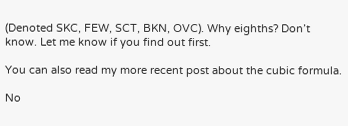(Denoted SKC, FEW, SCT, BKN, OVC). Why eighths? Don’t know. Let me know if you find out first.

You can also read my more recent post about the cubic formula.

No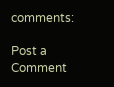comments:

Post a Comment